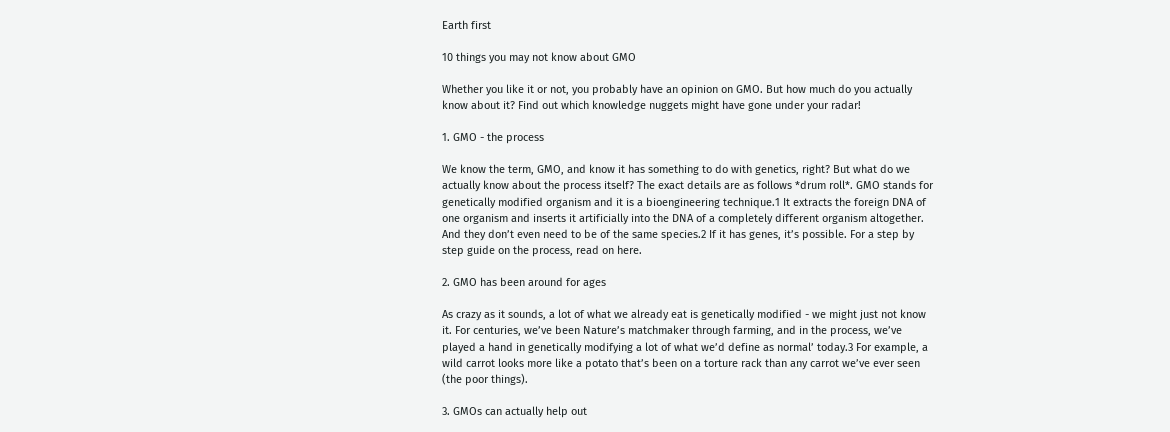Earth first

10 things you may not know about GMO

Whether you like it or not, you probably have an opinion on GMO. But how much do you actually know about it? Find out which knowledge nuggets might have gone under your radar!

1. GMO - the process

We know the term, GMO, and know it has something to do with genetics, right? But what do we actually know about the process itself? The exact details are as follows *drum roll*. GMO stands for genetically modified organism and it is a bioengineering technique.1 It extracts the foreign DNA of one organism and inserts it artificially into the DNA of a completely different organism altogether. And they don’t even need to be of the same species.2 If it has genes, it’s possible. For a step by step guide on the process, read on here.

2. GMO has been around for ages

As crazy as it sounds, a lot of what we already eat is genetically modified - we might just not know it. For centuries, we’ve been Nature’s matchmaker through farming, and in the process, we’ve played a hand in genetically modifying a lot of what we’d define as normal’ today.3 For example, a wild carrot looks more like a potato that’s been on a torture rack than any carrot we’ve ever seen (the poor things).

3. GMOs can actually help out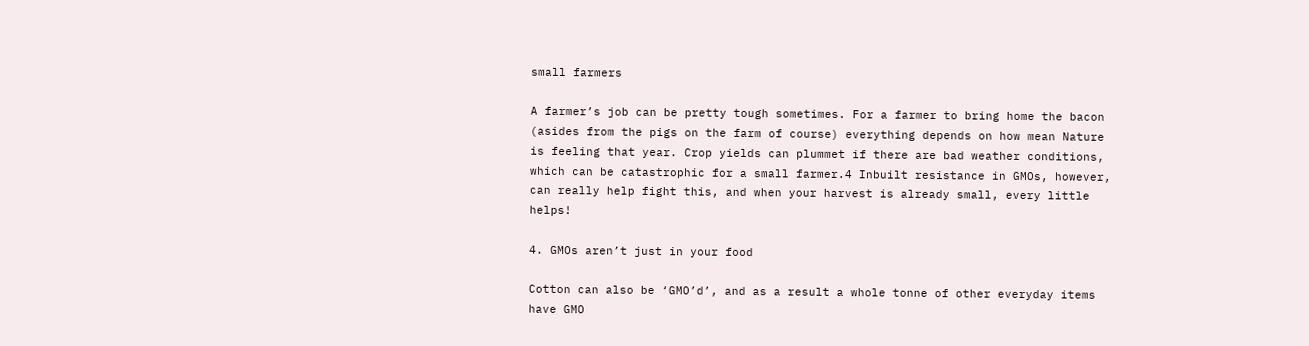small farmers

A farmer’s job can be pretty tough sometimes. For a farmer to bring home the bacon (asides from the pigs on the farm of course) everything depends on how mean Nature is feeling that year. Crop yields can plummet if there are bad weather conditions, which can be catastrophic for a small farmer.4 Inbuilt resistance in GMOs, however, can really help fight this, and when your harvest is already small, every little helps!

4. GMOs aren’t just in your food

Cotton can also be ‘GMO’d’, and as a result a whole tonne of other everyday items have GMO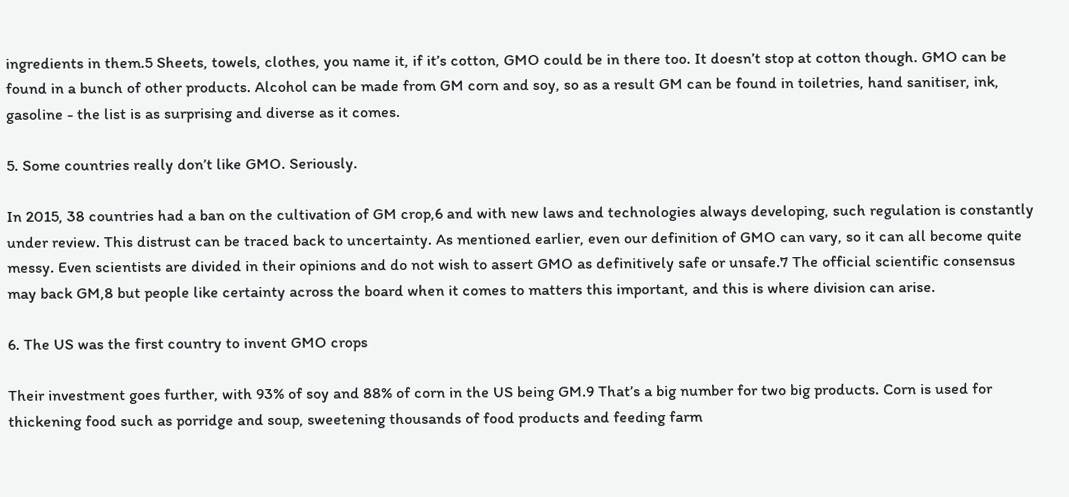ingredients in them.5 Sheets, towels, clothes, you name it, if it’s cotton, GMO could be in there too. It doesn’t stop at cotton though. GMO can be found in a bunch of other products. Alcohol can be made from GM corn and soy, so as a result GM can be found in toiletries, hand sanitiser, ink, gasoline - the list is as surprising and diverse as it comes.

5. Some countries really don’t like GMO. Seriously.

In 2015, 38 countries had a ban on the cultivation of GM crop,6 and with new laws and technologies always developing, such regulation is constantly under review. This distrust can be traced back to uncertainty. As mentioned earlier, even our definition of GMO can vary, so it can all become quite messy. Even scientists are divided in their opinions and do not wish to assert GMO as definitively safe or unsafe.7 The official scientific consensus may back GM,8 but people like certainty across the board when it comes to matters this important, and this is where division can arise.

6. The US was the first country to invent GMO crops

Their investment goes further, with 93% of soy and 88% of corn in the US being GM.9 That’s a big number for two big products. Corn is used for thickening food such as porridge and soup, sweetening thousands of food products and feeding farm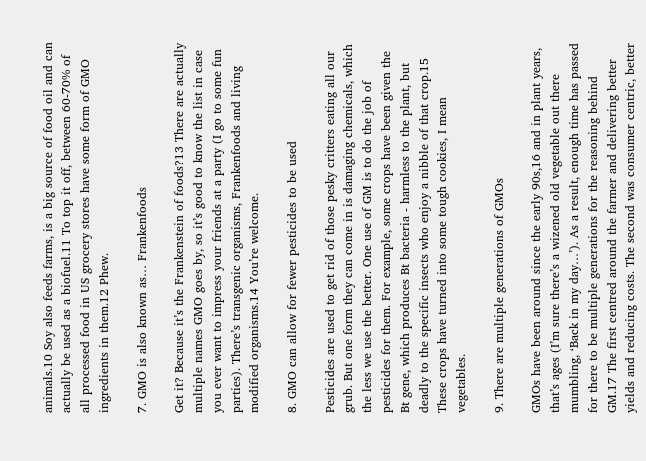animals.10 Soy also feeds farms, is a big source of food oil and can actually be used as a biofuel.11 To top it off, between 60-70% of all processed food in US grocery stores have some form of GMO ingredients in them.12 Phew.

7. GMO is also known as… Frankenfoods

Get it? Because it’s the Frankenstein of foods?13 There are actually multiple names GMO goes by, so it’s good to know the list in case you ever want to impress your friends at a party (I go to some fun parties). There’s transgenic organisms, Frankenfoods and living modified organisms.14 You’re welcome.

8. GMO can allow for fewer pesticides to be used

Pesticides are used to get rid of those pesky critters eating all our grub. But one form they can come in is damaging chemicals, which the less we use the better. One use of GM is to do the job of pesticides for them. For example, some crops have been given the Bt gene, which produces Bt bacteria - harmless to the plant, but deadly to the specific insects who enjoy a nibble of that crop.15 These crops have turned into some tough cookies, I mean vegetables.

9. There are multiple generations of GMOs

GMOs have been around since the early 90s,16 and in plant years, that’s ages (I’m sure there’s a wizened old vegetable out there mumbling, ‘Back in my day…’). As a result, enough time has passed for there to be multiple generations for the reasoning behind GM.17 The first centred around the farmer and delivering better yields and reducing costs. The second was consumer centric, better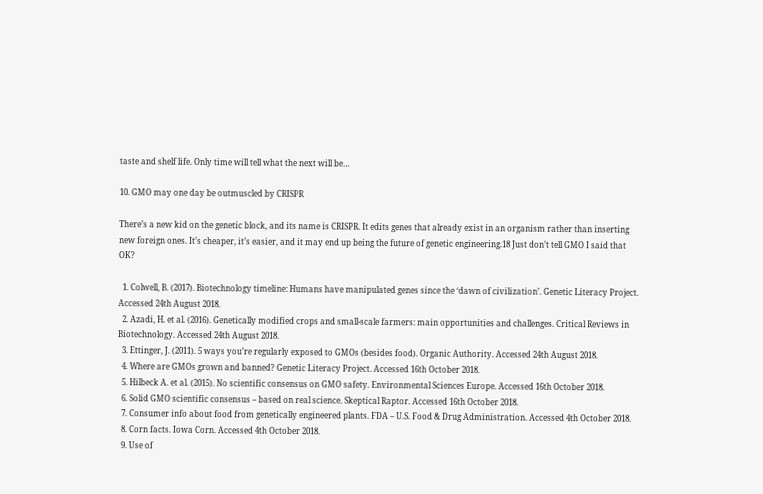taste and shelf life. Only time will tell what the next will be…

10. GMO may one day be outmuscled by CRISPR

There’s a new kid on the genetic block, and its name is CRISPR. It edits genes that already exist in an organism rather than inserting new foreign ones. It’s cheaper, it’s easier, and it may end up being the future of genetic engineering.18 Just don’t tell GMO I said that OK?

  1. Colwell, B. (2017). Biotechnology timeline: Humans have manipulated genes since the ‘dawn of civilization’. Genetic Literacy Project. Accessed 24th August 2018.
  2. Azadi, H. et al. (2016). Genetically modified crops and small-scale farmers: main opportunities and challenges. Critical Reviews in Biotechnology. Accessed 24th August 2018.
  3. Ettinger, J. (2011). 5 ways you’re regularly exposed to GMOs (besides food). Organic Authority. Accessed 24th August 2018.
  4. Where are GMOs grown and banned? Genetic Literacy Project. Accessed 16th October 2018.
  5. Hilbeck A. et al. (2015). No scientific consensus on GMO safety. Environmental Sciences Europe. Accessed 16th October 2018.
  6. Solid GMO scientific consensus – based on real science. Skeptical Raptor. Accessed 16th October 2018.
  7. Consumer info about food from genetically engineered plants. FDA – U.S. Food & Drug Administration. Accessed 4th October 2018.
  8. Corn facts. Iowa Corn. Accessed 4th October 2018.
  9. Use of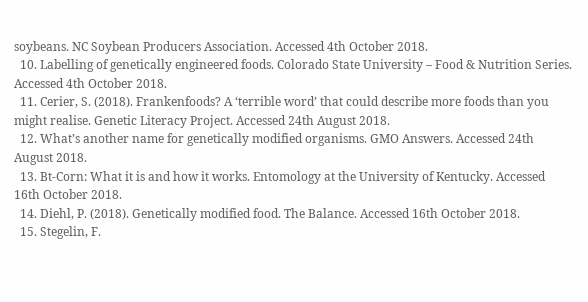soybeans. NC Soybean Producers Association. Accessed 4th October 2018.
  10. Labelling of genetically engineered foods. Colorado State University – Food & Nutrition Series. Accessed 4th October 2018.
  11. Cerier, S. (2018). Frankenfoods? A ‘terrible word’ that could describe more foods than you might realise. Genetic Literacy Project. Accessed 24th August 2018.
  12. What’s another name for genetically modified organisms. GMO Answers. Accessed 24th August 2018.
  13. Bt-Corn: What it is and how it works. Entomology at the University of Kentucky. Accessed 16th October 2018.
  14. Diehl, P. (2018). Genetically modified food. The Balance. Accessed 16th October 2018.
  15. Stegelin, F.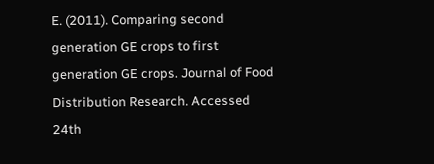E. (2011). Comparing second generation GE crops to first generation GE crops. Journal of Food Distribution Research. Accessed 24th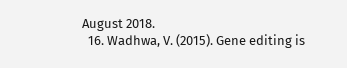August 2018.
  16. Wadhwa, V. (2015). Gene editing is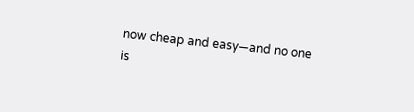now cheap and easy—and no one is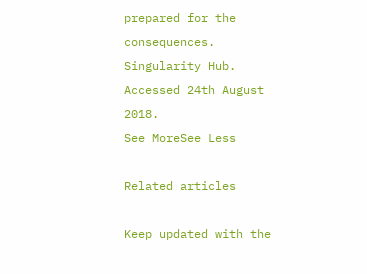prepared for the consequences. Singularity Hub. Accessed 24th August 2018.
See MoreSee Less

Related articles

Keep updated with the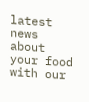latest news about your food with our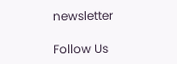newsletter

Follow Us